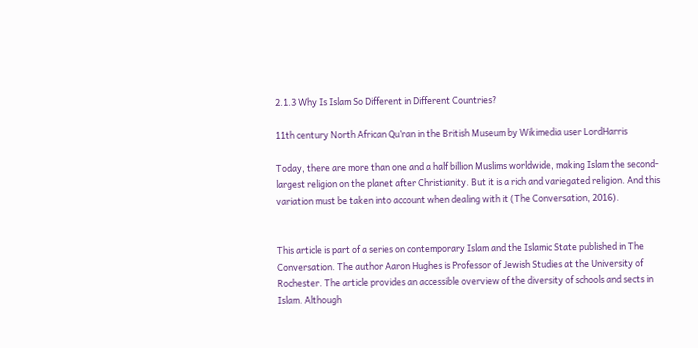2.1.3 Why Is Islam So Different in Different Countries?

11th century North African Qu’ran in the British Museum by Wikimedia user LordHarris

Today, there are more than one and a half billion Muslims worldwide, making Islam the second-largest religion on the planet after Christianity. But it is a rich and variegated religion. And this variation must be taken into account when dealing with it (The Conversation, 2016).


This article is part of a series on contemporary Islam and the Islamic State published in The Conversation. The author Aaron Hughes is Professor of Jewish Studies at the University of Rochester. The article provides an accessible overview of the diversity of schools and sects in Islam. Although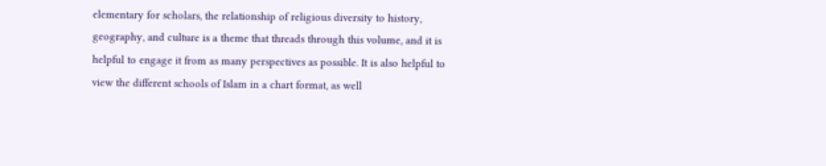elementary for scholars, the relationship of religious diversity to history, geography, and culture is a theme that threads through this volume, and it is helpful to engage it from as many perspectives as possible. It is also helpful to view the different schools of Islam in a chart format, as well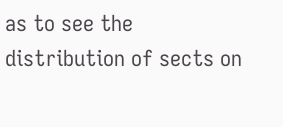as to see the distribution of sects on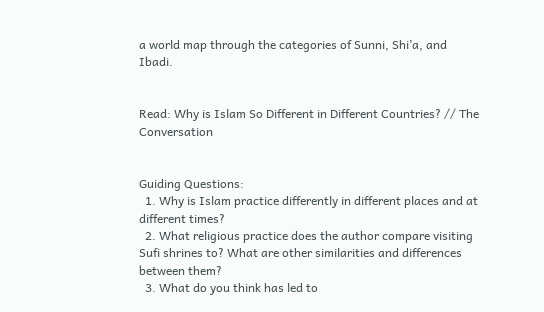a world map through the categories of Sunni, Shi’a, and Ibadi.


Read: Why is Islam So Different in Different Countries? // The Conversation


Guiding Questions:
  1. Why is Islam practice differently in different places and at different times?
  2. What religious practice does the author compare visiting Sufi shrines to? What are other similarities and differences between them?
  3. What do you think has led to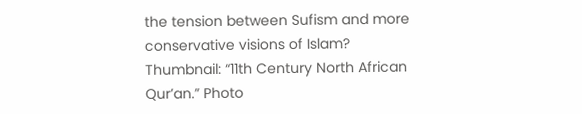the tension between Sufism and more conservative visions of Islam?
Thumbnail: “11th Century North African Qur’an.” Photo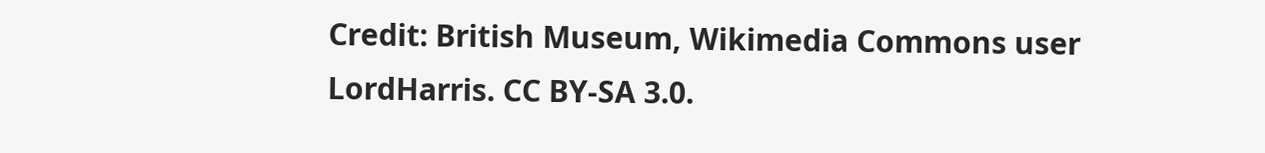Credit: British Museum, Wikimedia Commons user LordHarris. CC BY-SA 3.0.